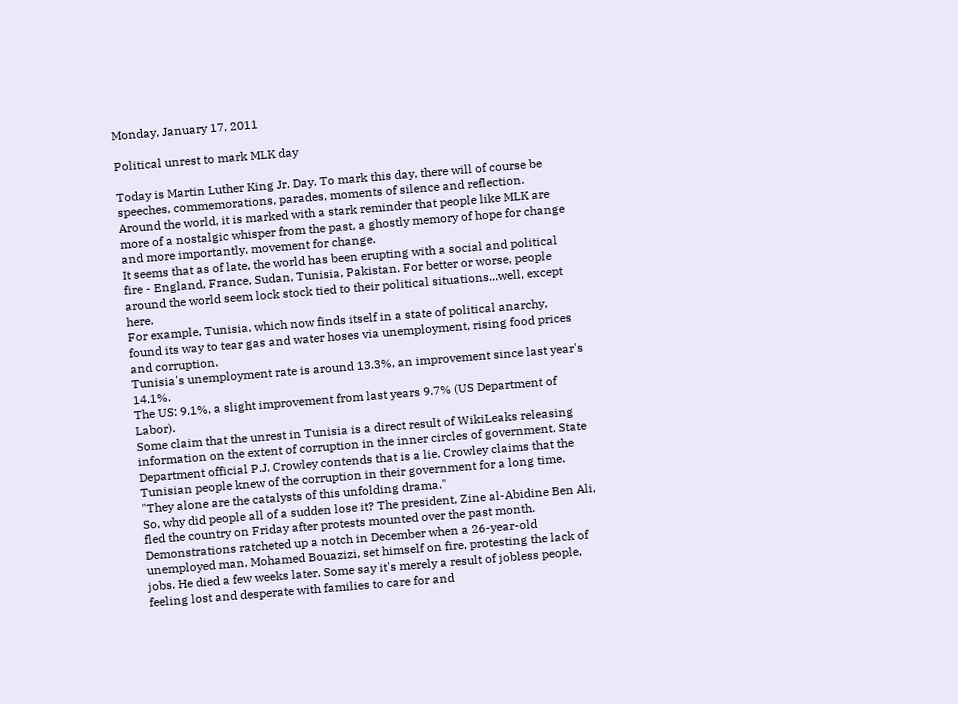Monday, January 17, 2011

Political unrest to mark MLK day

Today is Martin Luther King Jr. Day. To mark this day, there will of course be speeches, commemorations, parades, moments of silence and reflection.
Around the world, it is marked with a stark reminder that people like MLK are more of a nostalgic whisper from the past, a ghostly memory of hope for change and more importantly, movement for change.
It seems that as of late, the world has been erupting with a social and political fire - England, France, Sudan, Tunisia, Pakistan. For better or worse, people around the world seem lock stock tied to their political situations...well, except here.
For example, Tunisia, which now finds itself in a state of political anarchy, found its way to tear gas and water hoses via unemployment, rising food prices and corruption.
Tunisia's unemployment rate is around 13.3%, an improvement since last year's 14.1%.
The US: 9.1%, a slight improvement from last years 9.7% (US Department of Labor).
Some claim that the unrest in Tunisia is a direct result of WikiLeaks releasing information on the extent of corruption in the inner circles of government. State Department official P.J. Crowley contends that is a lie. Crowley claims that the Tunisian people knew of the corruption in their government for a long time. "They alone are the catalysts of this unfolding drama."
So, why did people all of a sudden lose it? The president, Zine al-Abidine Ben Ali, fled the country on Friday after protests mounted over the past month.
Demonstrations ratcheted up a notch in December when a 26-year-old unemployed man, Mohamed Bouazizi, set himself on fire, protesting the lack of jobs. He died a few weeks later. Some say it's merely a result of jobless people, feeling lost and desperate with families to care for and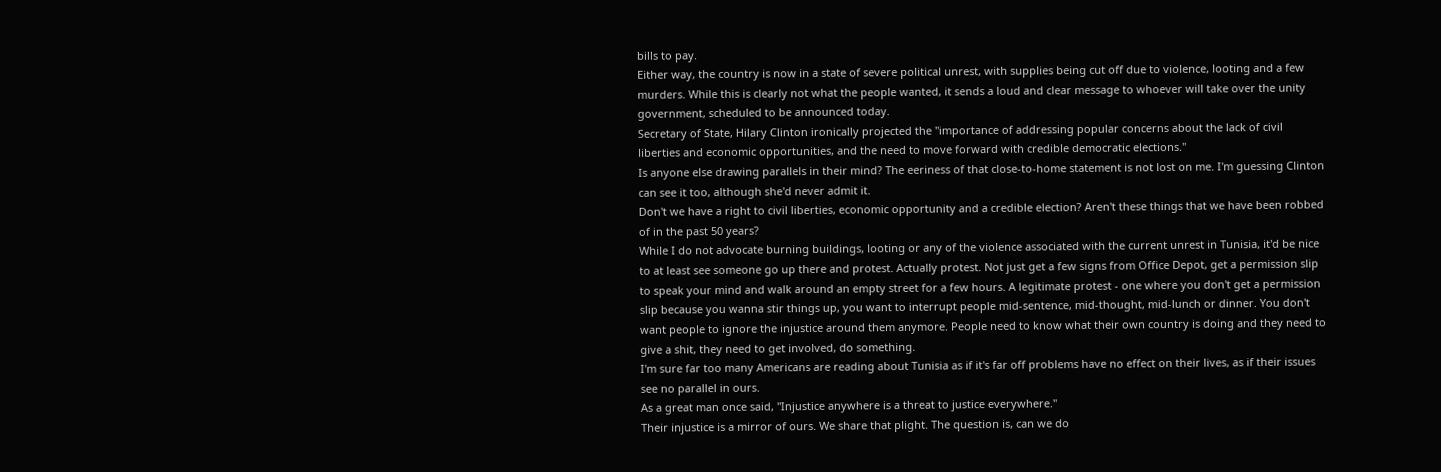bills to pay.
Either way, the country is now in a state of severe political unrest, with supplies being cut off due to violence, looting and a few murders. While this is clearly not what the people wanted, it sends a loud and clear message to whoever will take over the unity government, scheduled to be announced today.
Secretary of State, Hilary Clinton ironically projected the "importance of addressing popular concerns about the lack of civil liberties and economic opportunities, and the need to move forward with credible democratic elections."
Is anyone else drawing parallels in their mind? The eeriness of that close-to-home statement is not lost on me. I'm guessing Clinton can see it too, although she'd never admit it.
Don't we have a right to civil liberties, economic opportunity and a credible election? Aren't these things that we have been robbed of in the past 50 years?
While I do not advocate burning buildings, looting or any of the violence associated with the current unrest in Tunisia, it'd be nice to at least see someone go up there and protest. Actually protest. Not just get a few signs from Office Depot, get a permission slip to speak your mind and walk around an empty street for a few hours. A legitimate protest - one where you don't get a permission slip because you wanna stir things up, you want to interrupt people mid-sentence, mid-thought, mid-lunch or dinner. You don't want people to ignore the injustice around them anymore. People need to know what their own country is doing and they need to give a shit, they need to get involved, do something.
I'm sure far too many Americans are reading about Tunisia as if it's far off problems have no effect on their lives, as if their issues see no parallel in ours.
As a great man once said, "Injustice anywhere is a threat to justice everywhere."
Their injustice is a mirror of ours. We share that plight. The question is, can we do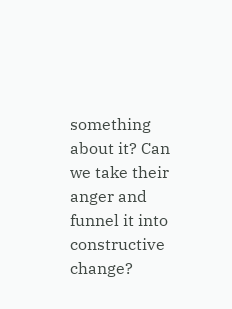something about it? Can we take their anger and funnel it into constructive change?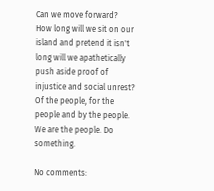Can we move forward?
How long will we sit on our island and pretend it isn't long will we apathetically push aside proof of injustice and social unrest?
Of the people, for the people and by the people. We are the people. Do something.

No comments: